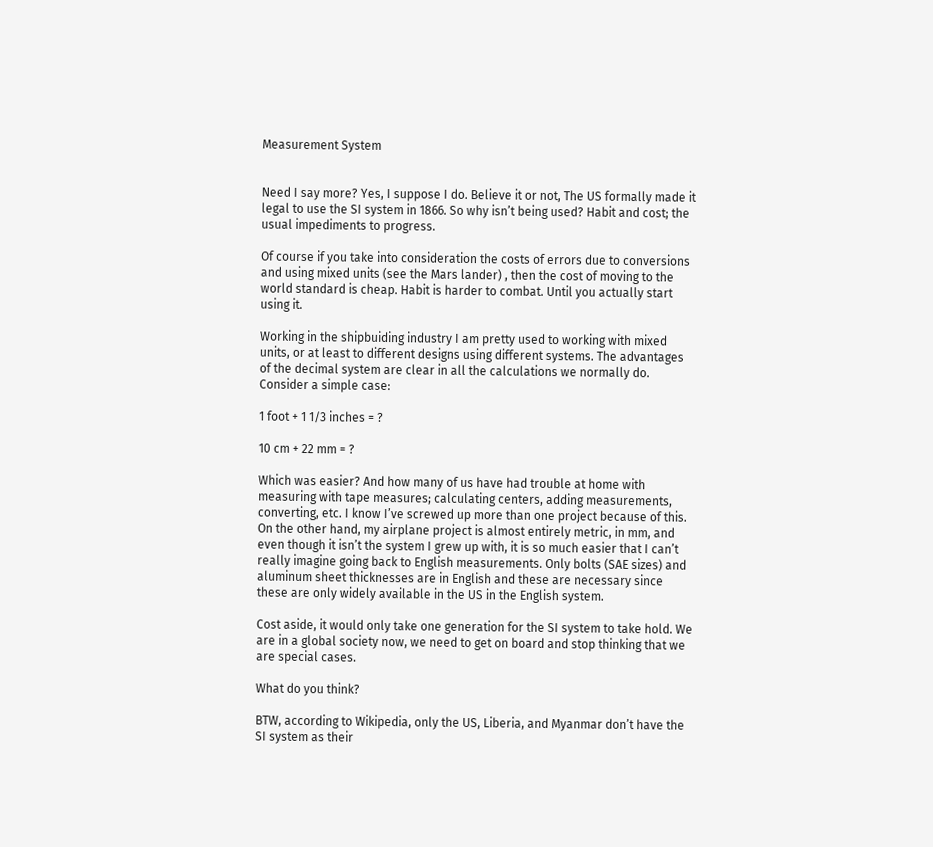Measurement System


Need I say more? Yes, I suppose I do. Believe it or not, The US formally made it legal to use the SI system in 1866. So why isn’t being used? Habit and cost; the usual impediments to progress.

Of course if you take into consideration the costs of errors due to conversions and using mixed units (see the Mars lander) , then the cost of moving to the world standard is cheap. Habit is harder to combat. Until you actually start using it.

Working in the shipbuiding industry I am pretty used to working with mixed units, or at least to different designs using different systems. The advantages of the decimal system are clear in all the calculations we normally do. Consider a simple case:

1 foot + 1 1/3 inches = ?

10 cm + 22 mm = ?

Which was easier? And how many of us have had trouble at home with measuring with tape measures; calculating centers, adding measurements, converting, etc. I know I’ve screwed up more than one project because of this. On the other hand, my airplane project is almost entirely metric, in mm, and even though it isn’t the system I grew up with, it is so much easier that I can’t really imagine going back to English measurements. Only bolts (SAE sizes) and aluminum sheet thicknesses are in English and these are necessary since these are only widely available in the US in the English system.

Cost aside, it would only take one generation for the SI system to take hold. We are in a global society now, we need to get on board and stop thinking that we are special cases.

What do you think?

BTW, according to Wikipedia, only the US, Liberia, and Myanmar don’t have the SI system as their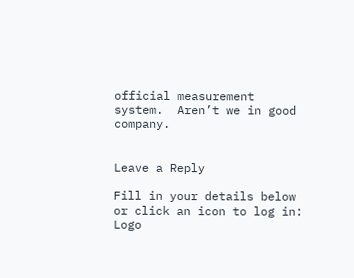official measurement system.  Aren’t we in good company.


Leave a Reply

Fill in your details below or click an icon to log in: Logo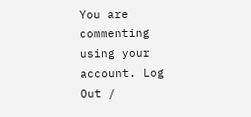You are commenting using your account. Log Out /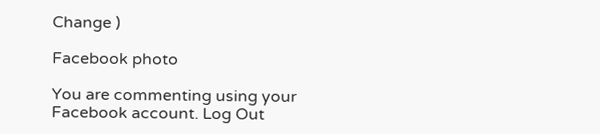Change )

Facebook photo

You are commenting using your Facebook account. Log Out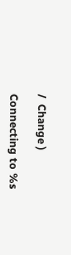/  Change )

Connecting to %s